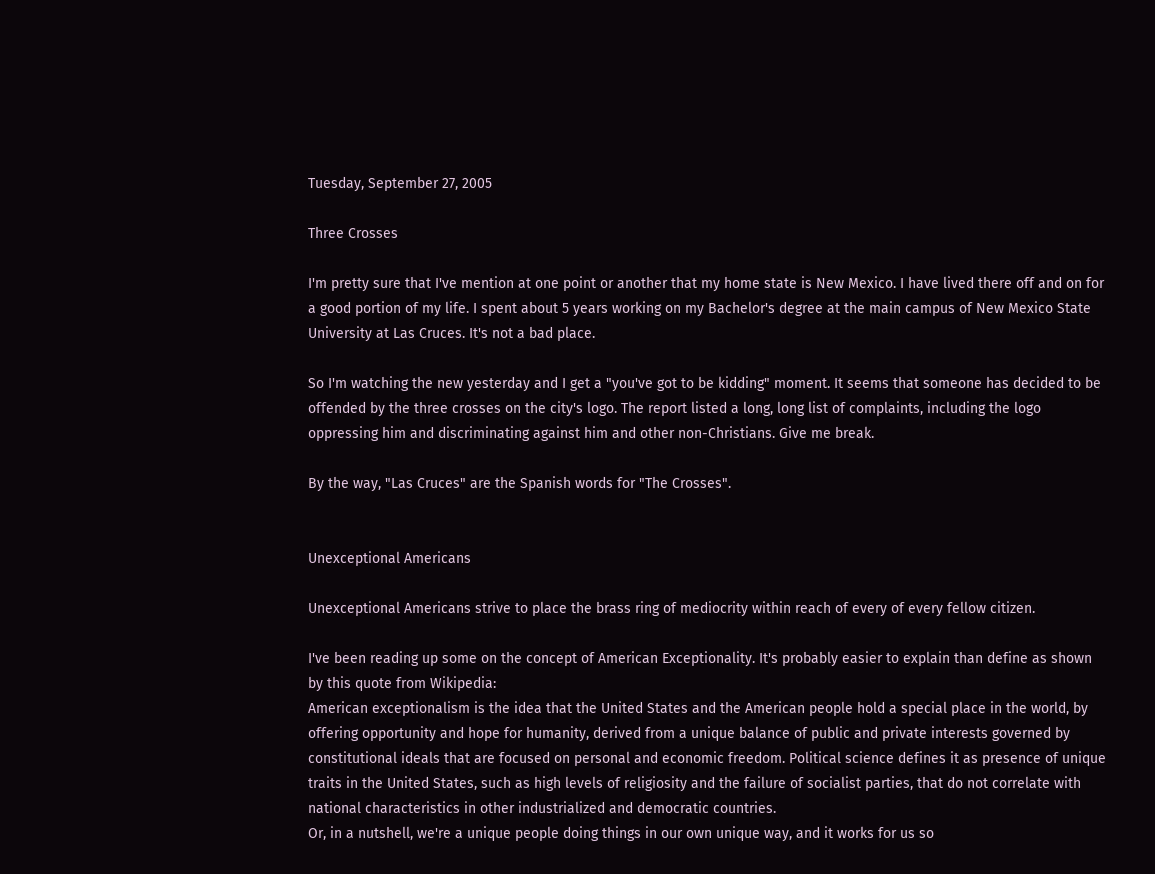Tuesday, September 27, 2005

Three Crosses

I'm pretty sure that I've mention at one point or another that my home state is New Mexico. I have lived there off and on for a good portion of my life. I spent about 5 years working on my Bachelor's degree at the main campus of New Mexico State University at Las Cruces. It's not a bad place.

So I'm watching the new yesterday and I get a "you've got to be kidding" moment. It seems that someone has decided to be offended by the three crosses on the city's logo. The report listed a long, long list of complaints, including the logo oppressing him and discriminating against him and other non-Christians. Give me break.

By the way, "Las Cruces" are the Spanish words for "The Crosses".


Unexceptional Americans

Unexceptional Americans strive to place the brass ring of mediocrity within reach of every of every fellow citizen.

I've been reading up some on the concept of American Exceptionality. It's probably easier to explain than define as shown by this quote from Wikipedia:
American exceptionalism is the idea that the United States and the American people hold a special place in the world, by offering opportunity and hope for humanity, derived from a unique balance of public and private interests governed by constitutional ideals that are focused on personal and economic freedom. Political science defines it as presence of unique traits in the United States, such as high levels of religiosity and the failure of socialist parties, that do not correlate with national characteristics in other industrialized and democratic countries.
Or, in a nutshell, we're a unique people doing things in our own unique way, and it works for us so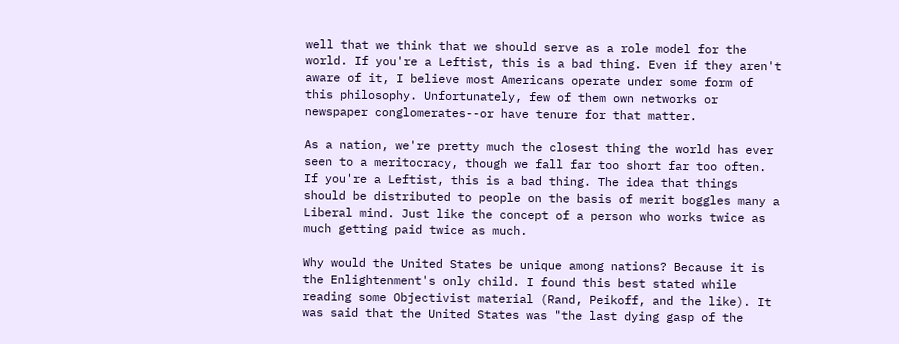well that we think that we should serve as a role model for the world. If you're a Leftist, this is a bad thing. Even if they aren't aware of it, I believe most Americans operate under some form of this philosophy. Unfortunately, few of them own networks or newspaper conglomerates--or have tenure for that matter.

As a nation, we're pretty much the closest thing the world has ever seen to a meritocracy, though we fall far too short far too often. If you're a Leftist, this is a bad thing. The idea that things should be distributed to people on the basis of merit boggles many a Liberal mind. Just like the concept of a person who works twice as much getting paid twice as much.

Why would the United States be unique among nations? Because it is the Enlightenment's only child. I found this best stated while reading some Objectivist material (Rand, Peikoff, and the like). It was said that the United States was "the last dying gasp of the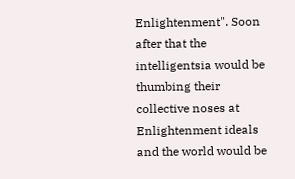Enlightenment". Soon after that the intelligentsia would be thumbing their collective noses at Enlightenment ideals and the world would be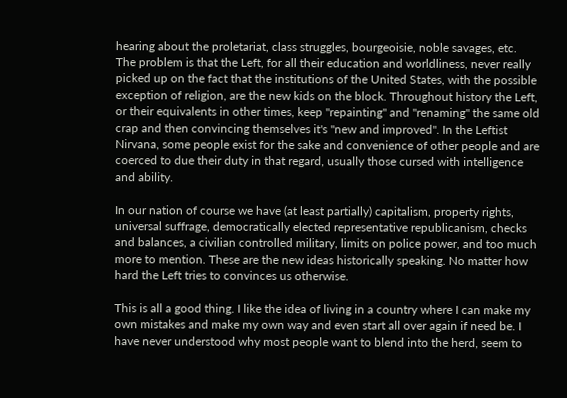hearing about the proletariat, class struggles, bourgeoisie, noble savages, etc.
The problem is that the Left, for all their education and worldliness, never really picked up on the fact that the institutions of the United States, with the possible exception of religion, are the new kids on the block. Throughout history the Left, or their equivalents in other times, keep "repainting" and "renaming" the same old crap and then convincing themselves it's "new and improved". In the Leftist Nirvana, some people exist for the sake and convenience of other people and are coerced to due their duty in that regard, usually those cursed with intelligence and ability.

In our nation of course we have (at least partially) capitalism, property rights, universal suffrage, democratically elected representative republicanism, checks and balances, a civilian controlled military, limits on police power, and too much more to mention. These are the new ideas historically speaking. No matter how hard the Left tries to convinces us otherwise.

This is all a good thing. I like the idea of living in a country where I can make my own mistakes and make my own way and even start all over again if need be. I have never understood why most people want to blend into the herd, seem to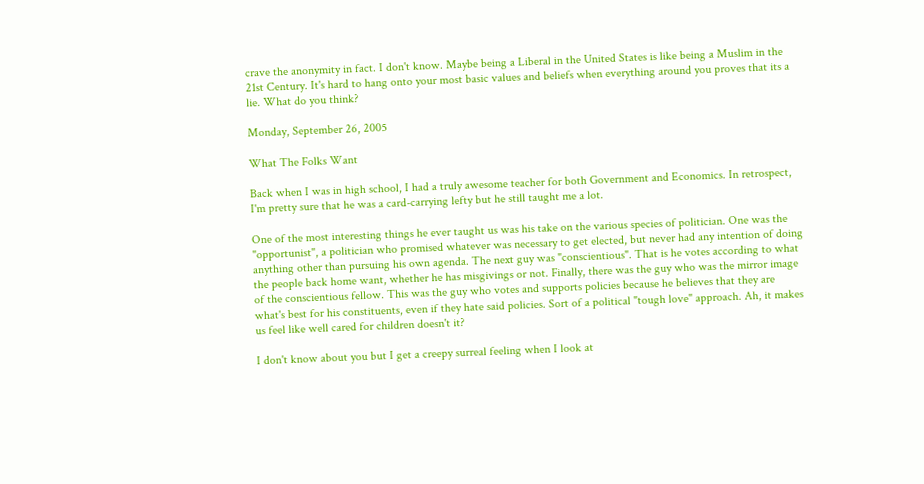crave the anonymity in fact. I don't know. Maybe being a Liberal in the United States is like being a Muslim in the 21st Century. It's hard to hang onto your most basic values and beliefs when everything around you proves that its a lie. What do you think?

Monday, September 26, 2005

What The Folks Want

Back when I was in high school, I had a truly awesome teacher for both Government and Economics. In retrospect, I'm pretty sure that he was a card-carrying lefty but he still taught me a lot.

One of the most interesting things he ever taught us was his take on the various species of politician. One was the "opportunist", a politician who promised whatever was necessary to get elected, but never had any intention of doing anything other than pursuing his own agenda. The next guy was "conscientious". That is he votes according to what the people back home want, whether he has misgivings or not. Finally, there was the guy who was the mirror image of the conscientious fellow. This was the guy who votes and supports policies because he believes that they are what's best for his constituents, even if they hate said policies. Sort of a political "tough love" approach. Ah, it makes us feel like well cared for children doesn't it?

I don't know about you but I get a creepy surreal feeling when I look at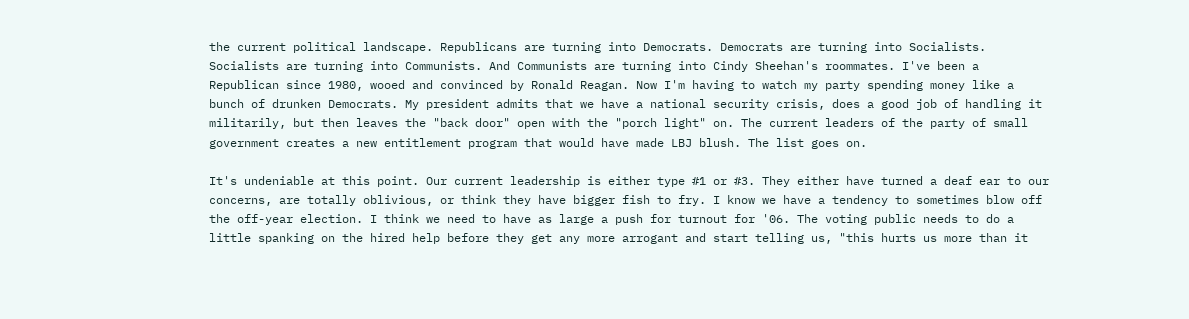the current political landscape. Republicans are turning into Democrats. Democrats are turning into Socialists. Socialists are turning into Communists. And Communists are turning into Cindy Sheehan's roommates. I've been a Republican since 1980, wooed and convinced by Ronald Reagan. Now I'm having to watch my party spending money like a bunch of drunken Democrats. My president admits that we have a national security crisis, does a good job of handling it militarily, but then leaves the "back door" open with the "porch light" on. The current leaders of the party of small government creates a new entitlement program that would have made LBJ blush. The list goes on.

It's undeniable at this point. Our current leadership is either type #1 or #3. They either have turned a deaf ear to our concerns, are totally oblivious, or think they have bigger fish to fry. I know we have a tendency to sometimes blow off the off-year election. I think we need to have as large a push for turnout for '06. The voting public needs to do a little spanking on the hired help before they get any more arrogant and start telling us, "this hurts us more than it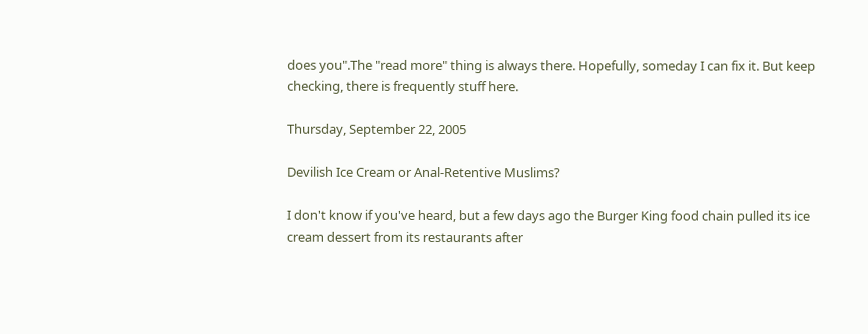does you".The "read more" thing is always there. Hopefully, someday I can fix it. But keep checking, there is frequently stuff here.

Thursday, September 22, 2005

Devilish Ice Cream or Anal-Retentive Muslims?

I don't know if you've heard, but a few days ago the Burger King food chain pulled its ice cream dessert from its restaurants after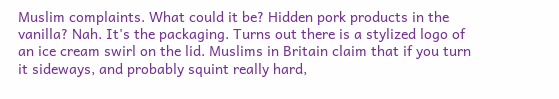Muslim complaints. What could it be? Hidden pork products in the vanilla? Nah. It's the packaging. Turns out there is a stylized logo of an ice cream swirl on the lid. Muslims in Britain claim that if you turn it sideways, and probably squint really hard,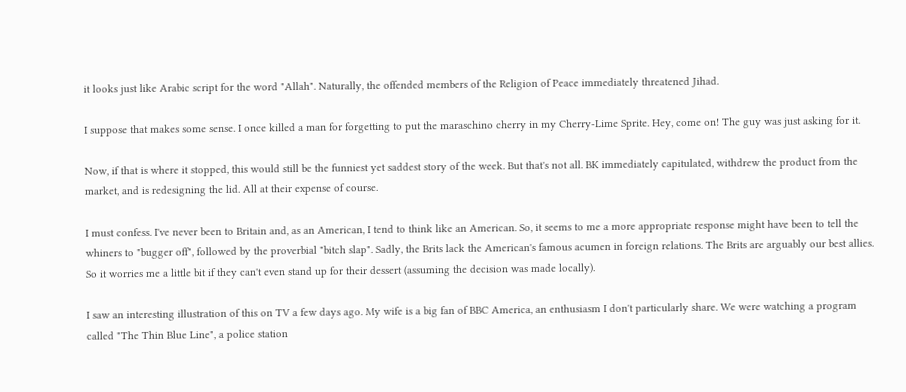it looks just like Arabic script for the word "Allah". Naturally, the offended members of the Religion of Peace immediately threatened Jihad.

I suppose that makes some sense. I once killed a man for forgetting to put the maraschino cherry in my Cherry-Lime Sprite. Hey, come on! The guy was just asking for it.

Now, if that is where it stopped, this would still be the funniest yet saddest story of the week. But that's not all. BK immediately capitulated, withdrew the product from the market, and is redesigning the lid. All at their expense of course.

I must confess. I've never been to Britain and, as an American, I tend to think like an American. So, it seems to me a more appropriate response might have been to tell the whiners to "bugger off", followed by the proverbial "bitch slap". Sadly, the Brits lack the American's famous acumen in foreign relations. The Brits are arguably our best allies. So it worries me a little bit if they can't even stand up for their dessert (assuming the decision was made locally).

I saw an interesting illustration of this on TV a few days ago. My wife is a big fan of BBC America, an enthusiasm I don't particularly share. We were watching a program called "The Thin Blue Line", a police station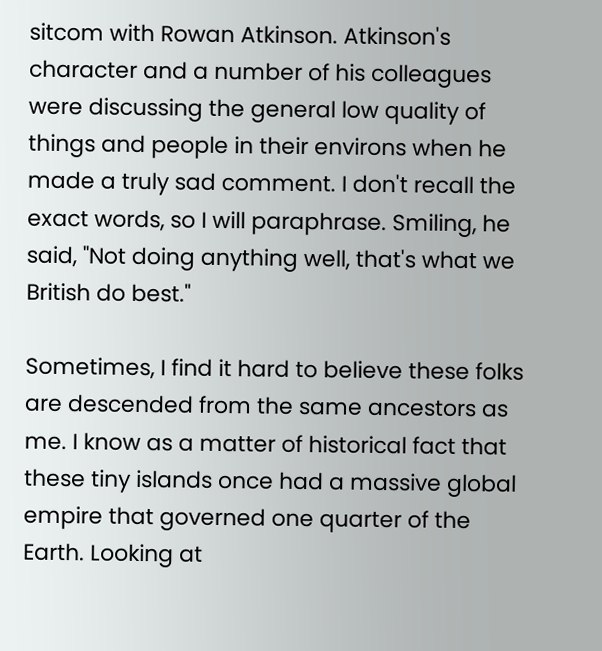sitcom with Rowan Atkinson. Atkinson's character and a number of his colleagues were discussing the general low quality of things and people in their environs when he made a truly sad comment. I don't recall the exact words, so I will paraphrase. Smiling, he said, "Not doing anything well, that's what we British do best."

Sometimes, I find it hard to believe these folks are descended from the same ancestors as me. I know as a matter of historical fact that these tiny islands once had a massive global empire that governed one quarter of the Earth. Looking at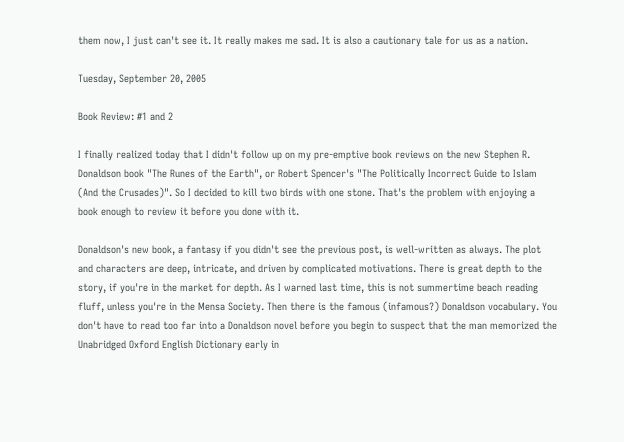them now, I just can't see it. It really makes me sad. It is also a cautionary tale for us as a nation.

Tuesday, September 20, 2005

Book Review: #1 and 2

I finally realized today that I didn't follow up on my pre-emptive book reviews on the new Stephen R. Donaldson book "The Runes of the Earth", or Robert Spencer's "The Politically Incorrect Guide to Islam (And the Crusades)". So I decided to kill two birds with one stone. That's the problem with enjoying a book enough to review it before you done with it.

Donaldson's new book, a fantasy if you didn't see the previous post, is well-written as always. The plot and characters are deep, intricate, and driven by complicated motivations. There is great depth to the story, if you're in the market for depth. As I warned last time, this is not summertime beach reading fluff, unless you're in the Mensa Society. Then there is the famous (infamous?) Donaldson vocabulary. You don't have to read too far into a Donaldson novel before you begin to suspect that the man memorized the Unabridged Oxford English Dictionary early in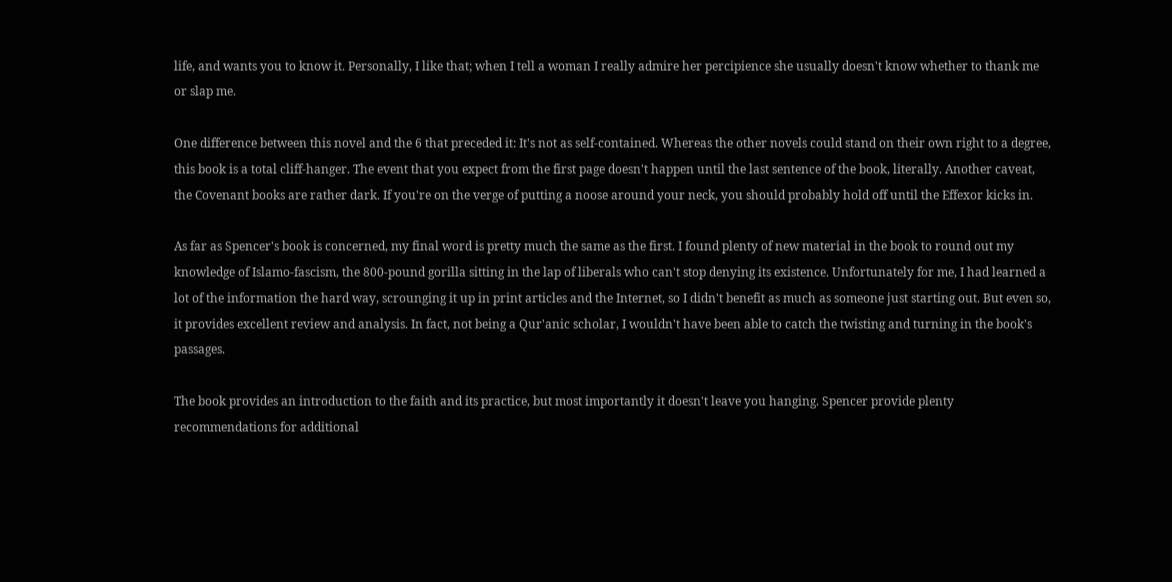life, and wants you to know it. Personally, I like that; when I tell a woman I really admire her percipience she usually doesn't know whether to thank me or slap me.

One difference between this novel and the 6 that preceded it: It's not as self-contained. Whereas the other novels could stand on their own right to a degree, this book is a total cliff-hanger. The event that you expect from the first page doesn't happen until the last sentence of the book, literally. Another caveat, the Covenant books are rather dark. If you're on the verge of putting a noose around your neck, you should probably hold off until the Effexor kicks in.

As far as Spencer's book is concerned, my final word is pretty much the same as the first. I found plenty of new material in the book to round out my knowledge of Islamo-fascism, the 800-pound gorilla sitting in the lap of liberals who can't stop denying its existence. Unfortunately for me, I had learned a lot of the information the hard way, scrounging it up in print articles and the Internet, so I didn't benefit as much as someone just starting out. But even so, it provides excellent review and analysis. In fact, not being a Qur'anic scholar, I wouldn't have been able to catch the twisting and turning in the book's passages.

The book provides an introduction to the faith and its practice, but most importantly it doesn't leave you hanging. Spencer provide plenty recommendations for additional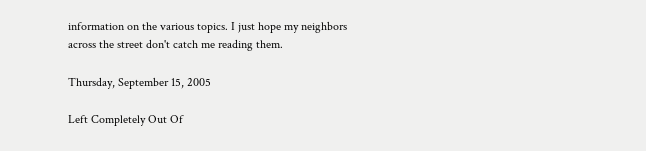information on the various topics. I just hope my neighbors across the street don't catch me reading them.

Thursday, September 15, 2005

Left Completely Out Of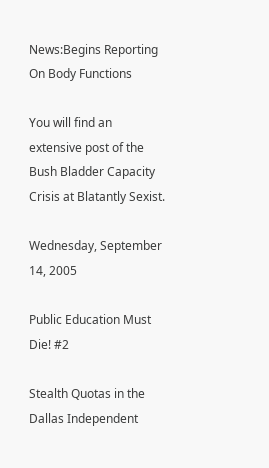News:Begins Reporting On Body Functions

You will find an extensive post of the Bush Bladder Capacity Crisis at Blatantly Sexist.

Wednesday, September 14, 2005

Public Education Must Die! #2

Stealth Quotas in the Dallas Independent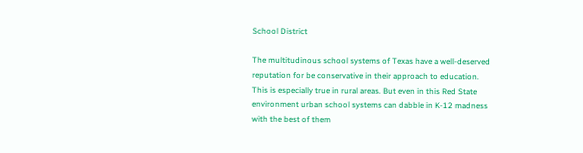School District

The multitudinous school systems of Texas have a well-deserved reputation for be conservative in their approach to education. This is especially true in rural areas. But even in this Red State environment urban school systems can dabble in K-12 madness with the best of them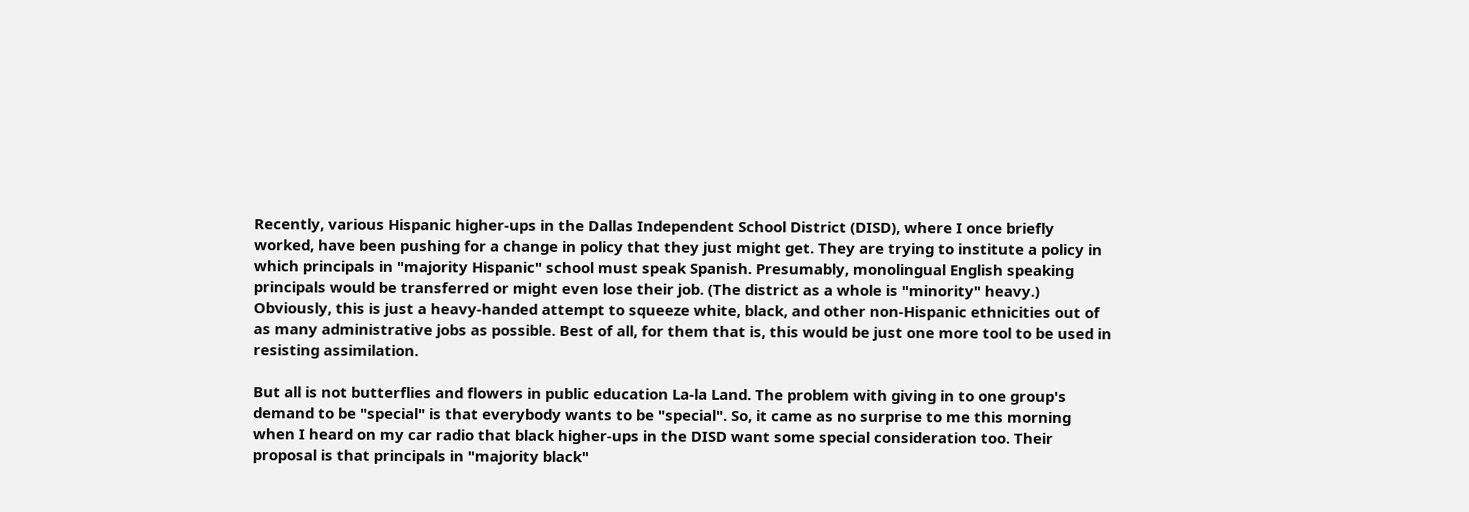Recently, various Hispanic higher-ups in the Dallas Independent School District (DISD), where I once briefly worked, have been pushing for a change in policy that they just might get. They are trying to institute a policy in which principals in "majority Hispanic" school must speak Spanish. Presumably, monolingual English speaking principals would be transferred or might even lose their job. (The district as a whole is "minority" heavy.) Obviously, this is just a heavy-handed attempt to squeeze white, black, and other non-Hispanic ethnicities out of as many administrative jobs as possible. Best of all, for them that is, this would be just one more tool to be used in resisting assimilation.

But all is not butterflies and flowers in public education La-la Land. The problem with giving in to one group's demand to be "special" is that everybody wants to be "special". So, it came as no surprise to me this morning when I heard on my car radio that black higher-ups in the DISD want some special consideration too. Their proposal is that principals in "majority black"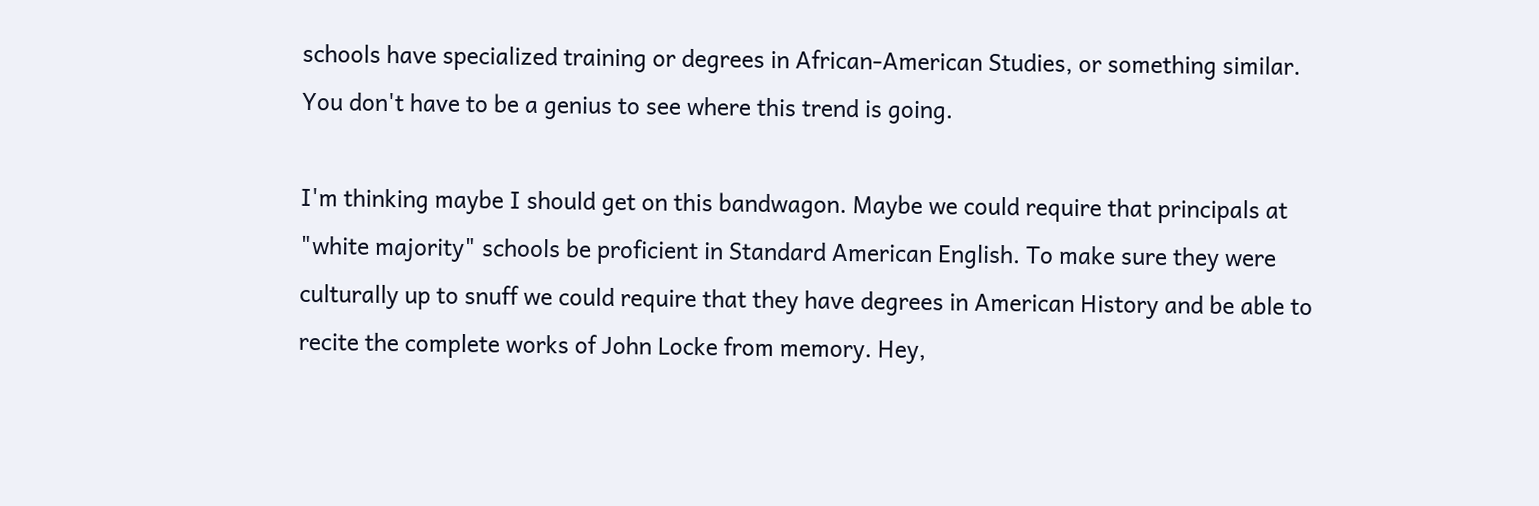schools have specialized training or degrees in African-American Studies, or something similar. You don't have to be a genius to see where this trend is going.

I'm thinking maybe I should get on this bandwagon. Maybe we could require that principals at "white majority" schools be proficient in Standard American English. To make sure they were culturally up to snuff we could require that they have degrees in American History and be able to recite the complete works of John Locke from memory. Hey,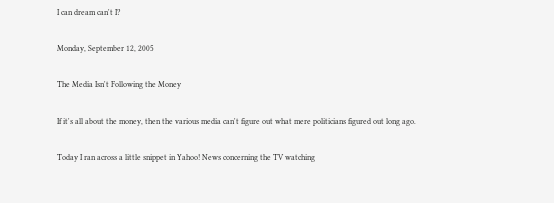I can dream can't I?

Monday, September 12, 2005

The Media Isn't Following the Money

If it's all about the money, then the various media can't figure out what mere politicians figured out long ago.

Today I ran across a little snippet in Yahoo! News concerning the TV watching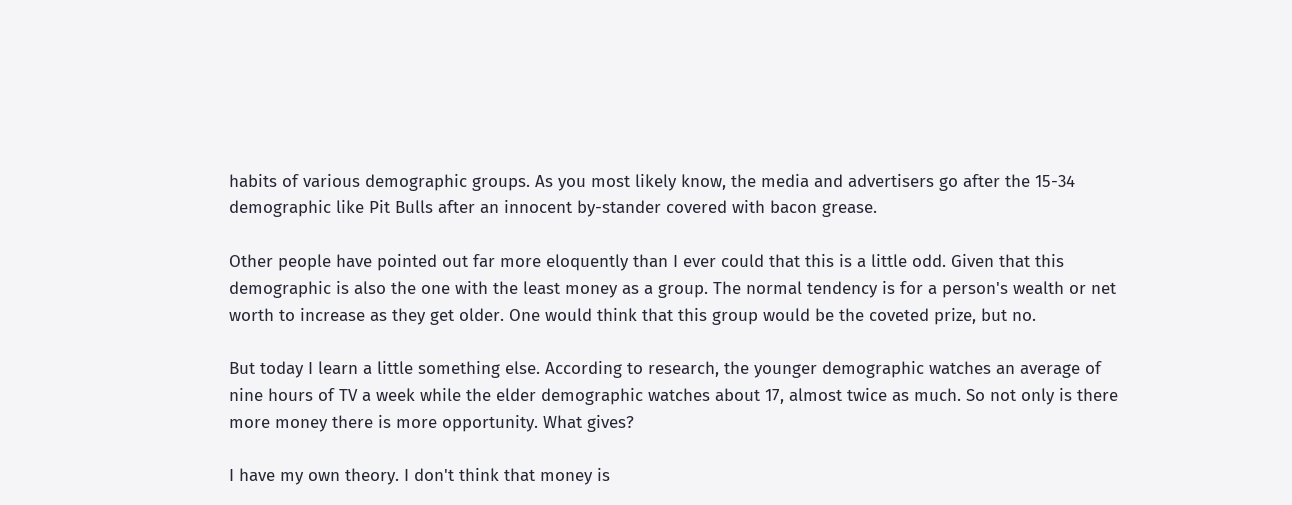habits of various demographic groups. As you most likely know, the media and advertisers go after the 15-34 demographic like Pit Bulls after an innocent by-stander covered with bacon grease.

Other people have pointed out far more eloquently than I ever could that this is a little odd. Given that this demographic is also the one with the least money as a group. The normal tendency is for a person's wealth or net worth to increase as they get older. One would think that this group would be the coveted prize, but no.

But today I learn a little something else. According to research, the younger demographic watches an average of nine hours of TV a week while the elder demographic watches about 17, almost twice as much. So not only is there more money there is more opportunity. What gives?

I have my own theory. I don't think that money is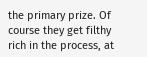the primary prize. Of course they get filthy rich in the process, at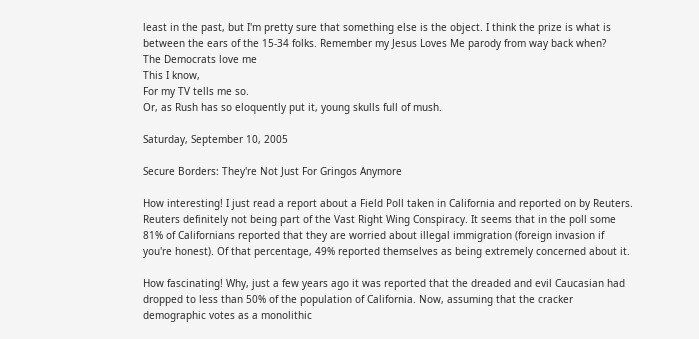least in the past, but I'm pretty sure that something else is the object. I think the prize is what is between the ears of the 15-34 folks. Remember my Jesus Loves Me parody from way back when?
The Democrats love me
This I know,
For my TV tells me so.
Or, as Rush has so eloquently put it, young skulls full of mush.

Saturday, September 10, 2005

Secure Borders: They're Not Just For Gringos Anymore

How interesting! I just read a report about a Field Poll taken in California and reported on by Reuters. Reuters definitely not being part of the Vast Right Wing Conspiracy. It seems that in the poll some 81% of Californians reported that they are worried about illegal immigration (foreign invasion if you're honest). Of that percentage, 49% reported themselves as being extremely concerned about it.

How fascinating! Why, just a few years ago it was reported that the dreaded and evil Caucasian had dropped to less than 50% of the population of California. Now, assuming that the cracker demographic votes as a monolithic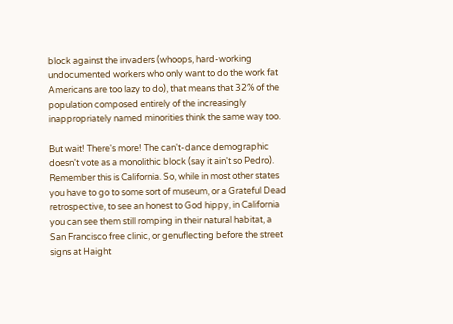block against the invaders (whoops, hard-working undocumented workers who only want to do the work fat Americans are too lazy to do), that means that 32% of the population composed entirely of the increasingly inappropriately named minorities think the same way too.

But wait! There's more! The can't-dance demographic doesn't vote as a monolithic block (say it ain't so Pedro). Remember this is California. So, while in most other states you have to go to some sort of museum, or a Grateful Dead retrospective, to see an honest to God hippy, in California you can see them still romping in their natural habitat, a San Francisco free clinic, or genuflecting before the street signs at Haight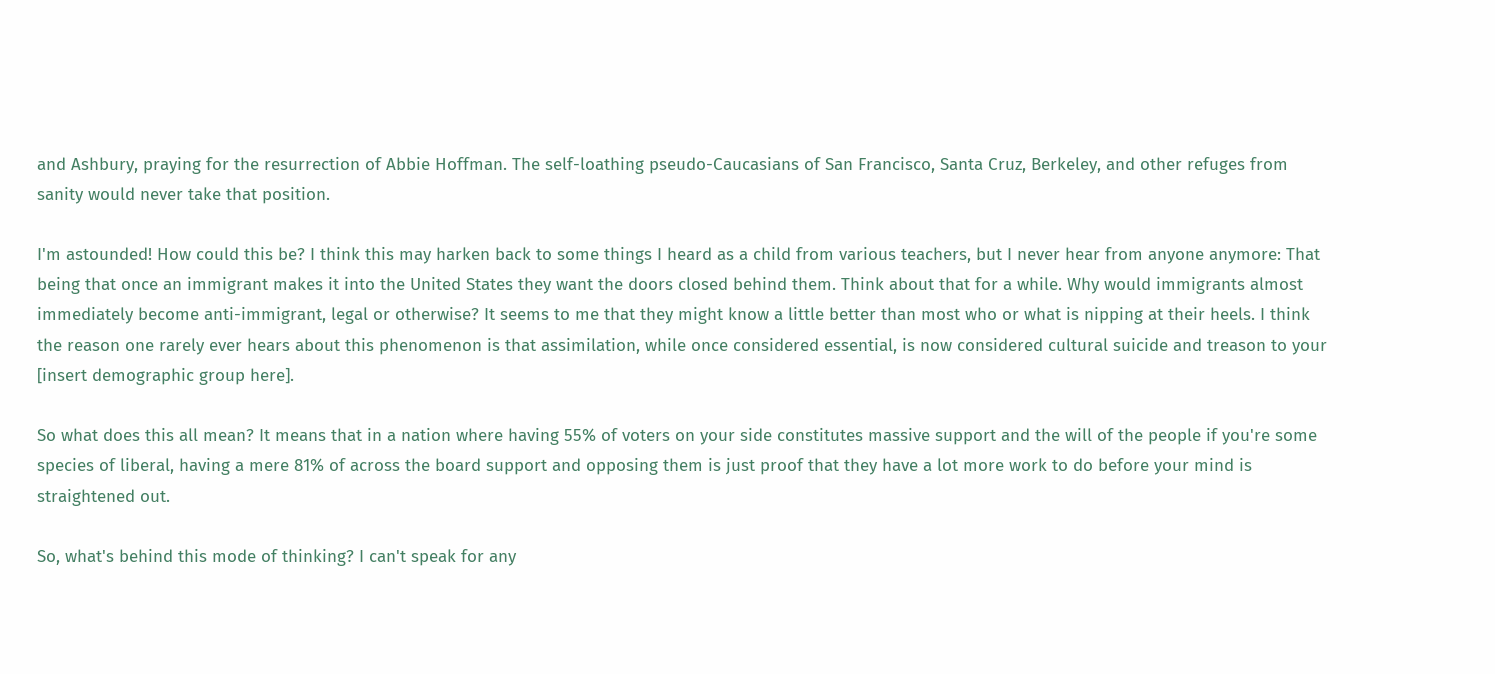and Ashbury, praying for the resurrection of Abbie Hoffman. The self-loathing pseudo-Caucasians of San Francisco, Santa Cruz, Berkeley, and other refuges from sanity would never take that position.

I'm astounded! How could this be? I think this may harken back to some things I heard as a child from various teachers, but I never hear from anyone anymore: That being that once an immigrant makes it into the United States they want the doors closed behind them. Think about that for a while. Why would immigrants almost immediately become anti-immigrant, legal or otherwise? It seems to me that they might know a little better than most who or what is nipping at their heels. I think the reason one rarely ever hears about this phenomenon is that assimilation, while once considered essential, is now considered cultural suicide and treason to your [insert demographic group here].

So what does this all mean? It means that in a nation where having 55% of voters on your side constitutes massive support and the will of the people if you're some species of liberal, having a mere 81% of across the board support and opposing them is just proof that they have a lot more work to do before your mind is straightened out.

So, what's behind this mode of thinking? I can't speak for any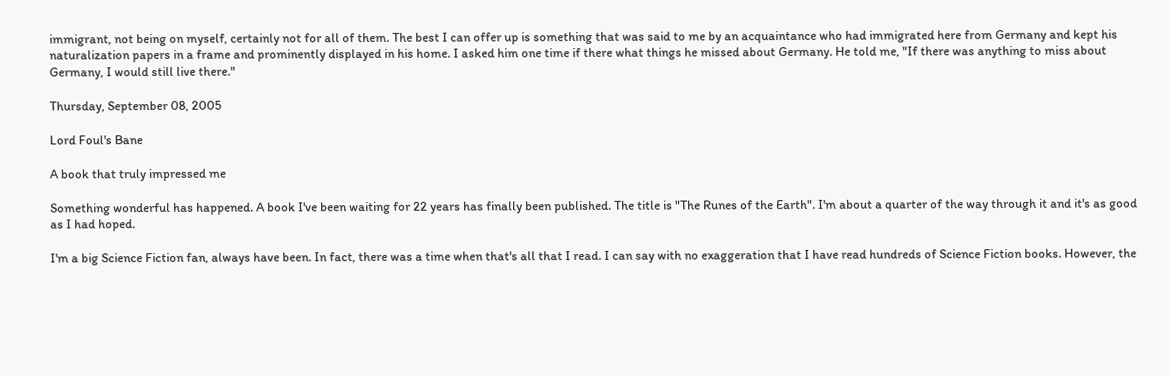immigrant, not being on myself, certainly not for all of them. The best I can offer up is something that was said to me by an acquaintance who had immigrated here from Germany and kept his naturalization papers in a frame and prominently displayed in his home. I asked him one time if there what things he missed about Germany. He told me, "If there was anything to miss about Germany, I would still live there."

Thursday, September 08, 2005

Lord Foul's Bane

A book that truly impressed me

Something wonderful has happened. A book I've been waiting for 22 years has finally been published. The title is "The Runes of the Earth". I'm about a quarter of the way through it and it's as good as I had hoped.

I'm a big Science Fiction fan, always have been. In fact, there was a time when that's all that I read. I can say with no exaggeration that I have read hundreds of Science Fiction books. However, the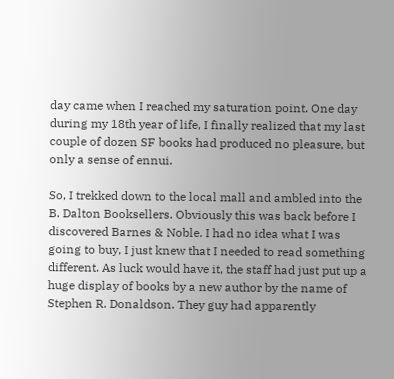day came when I reached my saturation point. One day during my 18th year of life, I finally realized that my last couple of dozen SF books had produced no pleasure, but only a sense of ennui.

So, I trekked down to the local mall and ambled into the B. Dalton Booksellers. Obviously this was back before I discovered Barnes & Noble. I had no idea what I was going to buy, I just knew that I needed to read something different. As luck would have it, the staff had just put up a huge display of books by a new author by the name of Stephen R. Donaldson. They guy had apparently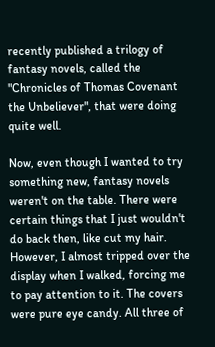recently published a trilogy of fantasy novels, called the "Chronicles of Thomas Covenant the Unbeliever", that were doing quite well.

Now, even though I wanted to try something new, fantasy novels weren't on the table. There were certain things that I just wouldn't do back then, like cut my hair. However, I almost tripped over the display when I walked, forcing me to pay attention to it. The covers were pure eye candy. All three of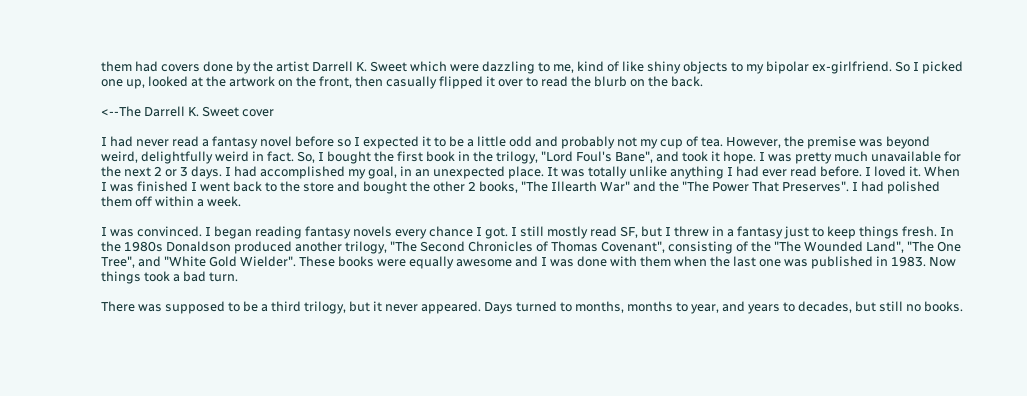them had covers done by the artist Darrell K. Sweet which were dazzling to me, kind of like shiny objects to my bipolar ex-girlfriend. So I picked one up, looked at the artwork on the front, then casually flipped it over to read the blurb on the back.

<--The Darrell K. Sweet cover

I had never read a fantasy novel before so I expected it to be a little odd and probably not my cup of tea. However, the premise was beyond weird, delightfully weird in fact. So, I bought the first book in the trilogy, "Lord Foul's Bane", and took it hope. I was pretty much unavailable for the next 2 or 3 days. I had accomplished my goal, in an unexpected place. It was totally unlike anything I had ever read before. I loved it. When I was finished I went back to the store and bought the other 2 books, "The Illearth War" and the "The Power That Preserves". I had polished them off within a week.

I was convinced. I began reading fantasy novels every chance I got. I still mostly read SF, but I threw in a fantasy just to keep things fresh. In the 1980s Donaldson produced another trilogy, "The Second Chronicles of Thomas Covenant", consisting of the "The Wounded Land", "The One Tree", and "White Gold Wielder". These books were equally awesome and I was done with them when the last one was published in 1983. Now things took a bad turn.

There was supposed to be a third trilogy, but it never appeared. Days turned to months, months to year, and years to decades, but still no books.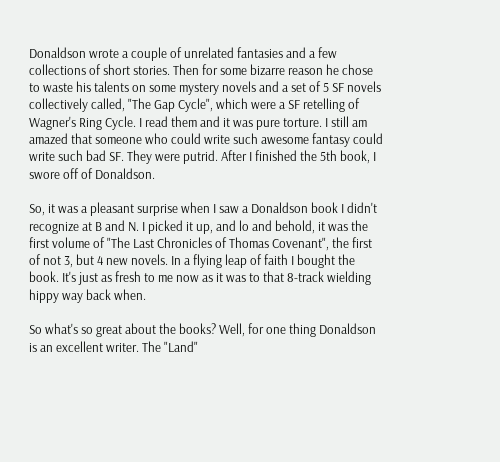Donaldson wrote a couple of unrelated fantasies and a few collections of short stories. Then for some bizarre reason he chose to waste his talents on some mystery novels and a set of 5 SF novels collectively called, "The Gap Cycle", which were a SF retelling of Wagner's Ring Cycle. I read them and it was pure torture. I still am amazed that someone who could write such awesome fantasy could write such bad SF. They were putrid. After I finished the 5th book, I swore off of Donaldson.

So, it was a pleasant surprise when I saw a Donaldson book I didn't recognize at B and N. I picked it up, and lo and behold, it was the first volume of "The Last Chronicles of Thomas Covenant", the first of not 3, but 4 new novels. In a flying leap of faith I bought the book. It's just as fresh to me now as it was to that 8-track wielding hippy way back when.

So what's so great about the books? Well, for one thing Donaldson is an excellent writer. The "Land"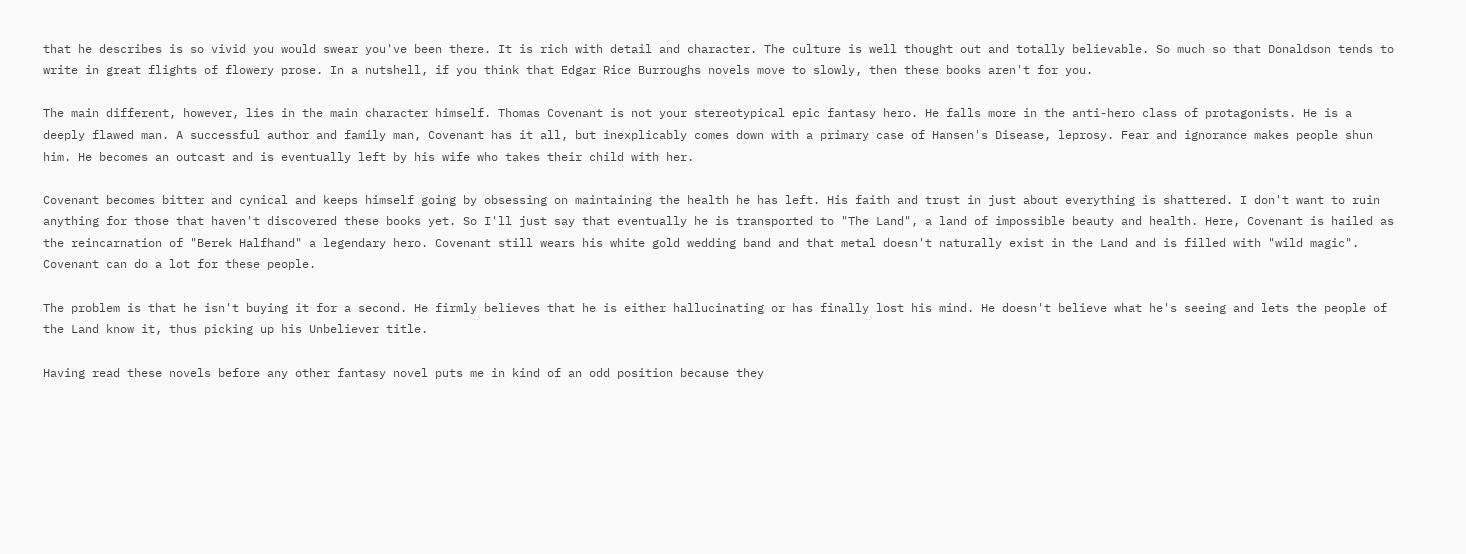that he describes is so vivid you would swear you've been there. It is rich with detail and character. The culture is well thought out and totally believable. So much so that Donaldson tends to write in great flights of flowery prose. In a nutshell, if you think that Edgar Rice Burroughs novels move to slowly, then these books aren't for you.

The main different, however, lies in the main character himself. Thomas Covenant is not your stereotypical epic fantasy hero. He falls more in the anti-hero class of protagonists. He is a deeply flawed man. A successful author and family man, Covenant has it all, but inexplicably comes down with a primary case of Hansen's Disease, leprosy. Fear and ignorance makes people shun him. He becomes an outcast and is eventually left by his wife who takes their child with her.

Covenant becomes bitter and cynical and keeps himself going by obsessing on maintaining the health he has left. His faith and trust in just about everything is shattered. I don't want to ruin anything for those that haven't discovered these books yet. So I'll just say that eventually he is transported to "The Land", a land of impossible beauty and health. Here, Covenant is hailed as the reincarnation of "Berek Halfhand" a legendary hero. Covenant still wears his white gold wedding band and that metal doesn't naturally exist in the Land and is filled with "wild magic". Covenant can do a lot for these people.

The problem is that he isn't buying it for a second. He firmly believes that he is either hallucinating or has finally lost his mind. He doesn't believe what he's seeing and lets the people of the Land know it, thus picking up his Unbeliever title.

Having read these novels before any other fantasy novel puts me in kind of an odd position because they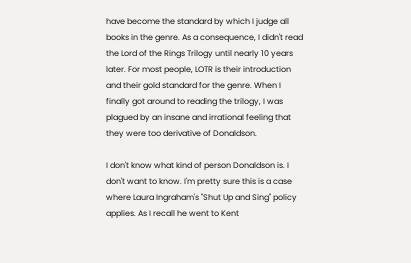have become the standard by which I judge all books in the genre. As a consequence, I didn't read the Lord of the Rings Trilogy until nearly 10 years later. For most people, LOTR is their introduction and their gold standard for the genre. When I finally got around to reading the trilogy, I was plagued by an insane and irrational feeling that they were too derivative of Donaldson.

I don't know what kind of person Donaldson is. I don't want to know. I'm pretty sure this is a case where Laura Ingraham's "Shut Up and Sing" policy applies. As I recall he went to Kent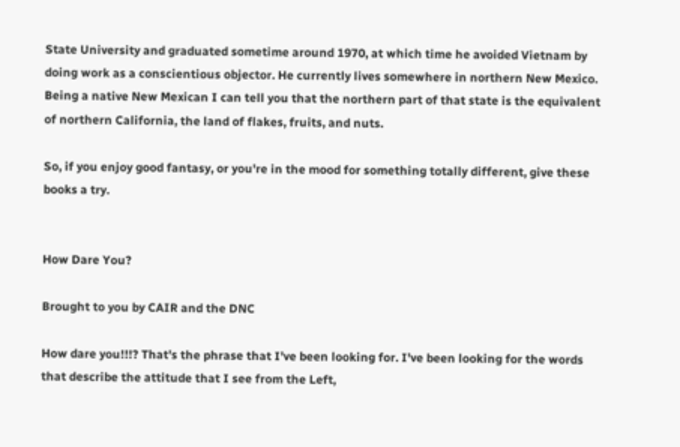State University and graduated sometime around 1970, at which time he avoided Vietnam by doing work as a conscientious objector. He currently lives somewhere in northern New Mexico. Being a native New Mexican I can tell you that the northern part of that state is the equivalent of northern California, the land of flakes, fruits, and nuts.

So, if you enjoy good fantasy, or you're in the mood for something totally different, give these books a try.


How Dare You?

Brought to you by CAIR and the DNC

How dare you!!!? That's the phrase that I've been looking for. I've been looking for the words that describe the attitude that I see from the Left,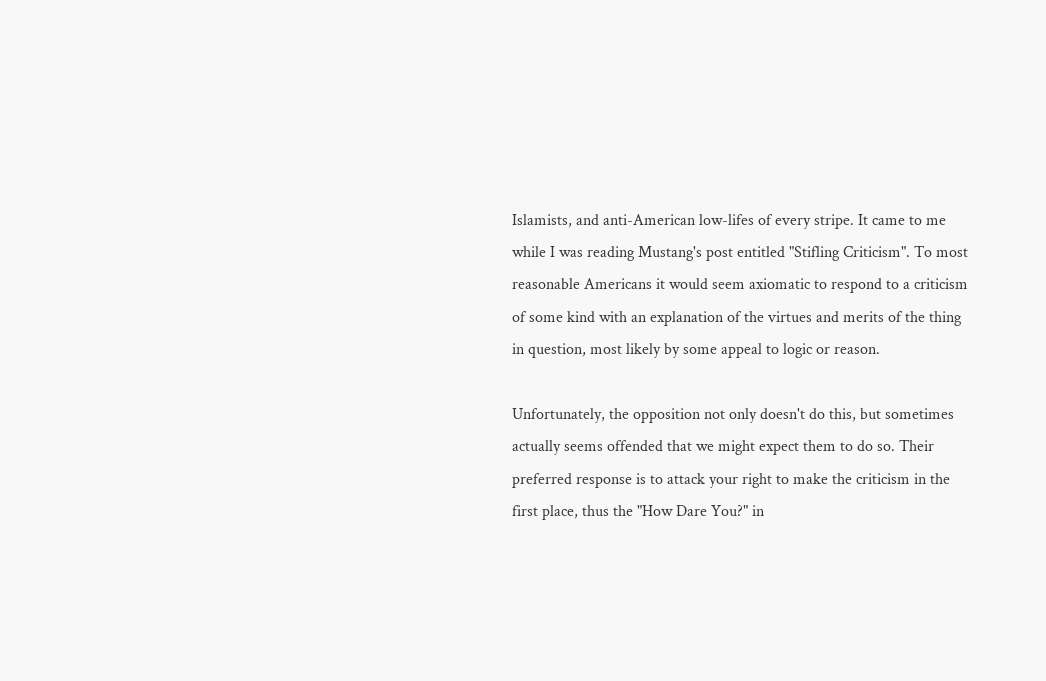Islamists, and anti-American low-lifes of every stripe. It came to me while I was reading Mustang's post entitled "Stifling Criticism". To most reasonable Americans it would seem axiomatic to respond to a criticism of some kind with an explanation of the virtues and merits of the thing in question, most likely by some appeal to logic or reason.

Unfortunately, the opposition not only doesn't do this, but sometimes actually seems offended that we might expect them to do so. Their preferred response is to attack your right to make the criticism in the first place, thus the "How Dare You?" in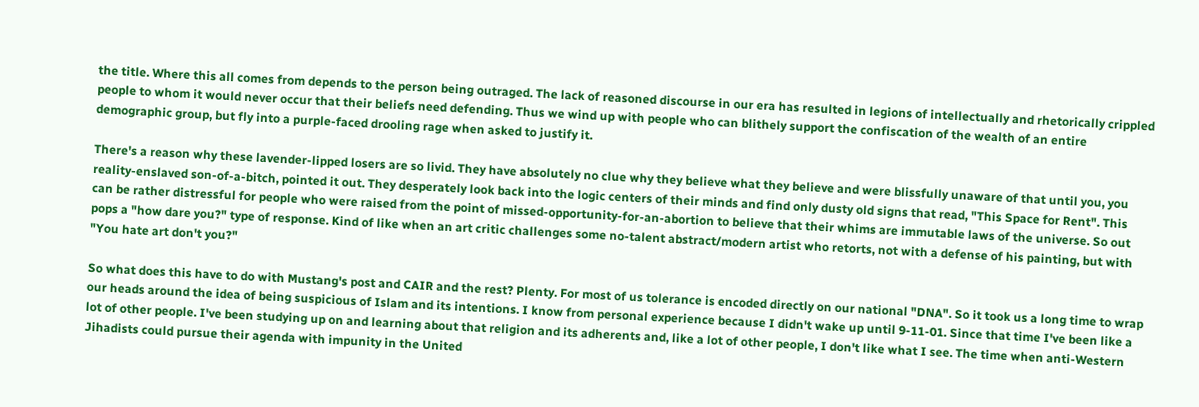the title. Where this all comes from depends to the person being outraged. The lack of reasoned discourse in our era has resulted in legions of intellectually and rhetorically crippled people to whom it would never occur that their beliefs need defending. Thus we wind up with people who can blithely support the confiscation of the wealth of an entire demographic group, but fly into a purple-faced drooling rage when asked to justify it.

There's a reason why these lavender-lipped losers are so livid. They have absolutely no clue why they believe what they believe and were blissfully unaware of that until you, you reality-enslaved son-of-a-bitch, pointed it out. They desperately look back into the logic centers of their minds and find only dusty old signs that read, "This Space for Rent". This can be rather distressful for people who were raised from the point of missed-opportunity-for-an-abortion to believe that their whims are immutable laws of the universe. So out pops a "how dare you?" type of response. Kind of like when an art critic challenges some no-talent abstract/modern artist who retorts, not with a defense of his painting, but with "You hate art don't you?"

So what does this have to do with Mustang's post and CAIR and the rest? Plenty. For most of us tolerance is encoded directly on our national "DNA". So it took us a long time to wrap our heads around the idea of being suspicious of Islam and its intentions. I know from personal experience because I didn't wake up until 9-11-01. Since that time I've been like a lot of other people. I've been studying up on and learning about that religion and its adherents and, like a lot of other people, I don't like what I see. The time when anti-Western Jihadists could pursue their agenda with impunity in the United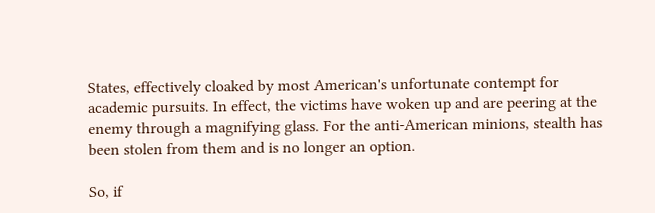States, effectively cloaked by most American's unfortunate contempt for academic pursuits. In effect, the victims have woken up and are peering at the enemy through a magnifying glass. For the anti-American minions, stealth has been stolen from them and is no longer an option.

So, if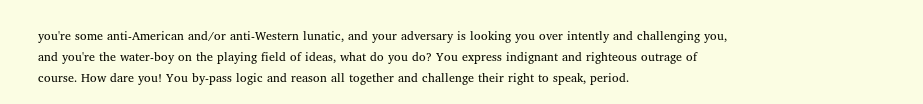you're some anti-American and/or anti-Western lunatic, and your adversary is looking you over intently and challenging you, and you're the water-boy on the playing field of ideas, what do you do? You express indignant and righteous outrage of course. How dare you! You by-pass logic and reason all together and challenge their right to speak, period.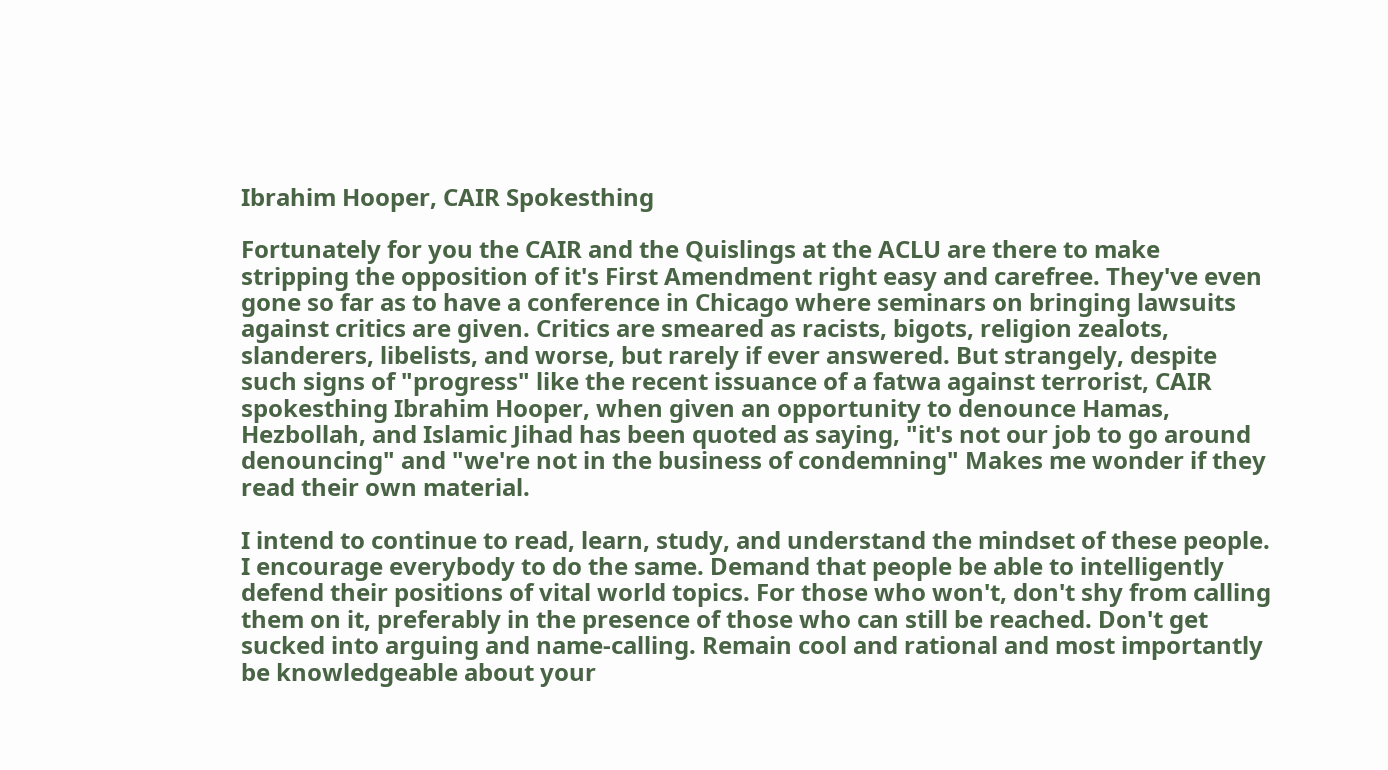Ibrahim Hooper, CAIR Spokesthing

Fortunately for you the CAIR and the Quislings at the ACLU are there to make stripping the opposition of it's First Amendment right easy and carefree. They've even gone so far as to have a conference in Chicago where seminars on bringing lawsuits against critics are given. Critics are smeared as racists, bigots, religion zealots, slanderers, libelists, and worse, but rarely if ever answered. But strangely, despite such signs of "progress" like the recent issuance of a fatwa against terrorist, CAIR spokesthing Ibrahim Hooper, when given an opportunity to denounce Hamas, Hezbollah, and Islamic Jihad has been quoted as saying, "it's not our job to go around denouncing" and "we're not in the business of condemning" Makes me wonder if they read their own material.

I intend to continue to read, learn, study, and understand the mindset of these people. I encourage everybody to do the same. Demand that people be able to intelligently defend their positions of vital world topics. For those who won't, don't shy from calling them on it, preferably in the presence of those who can still be reached. Don't get sucked into arguing and name-calling. Remain cool and rational and most importantly be knowledgeable about your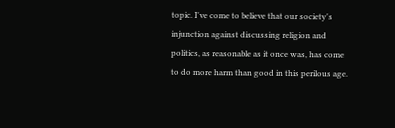topic. I've come to believe that our society's injunction against discussing religion and politics, as reasonable as it once was, has come to do more harm than good in this perilous age.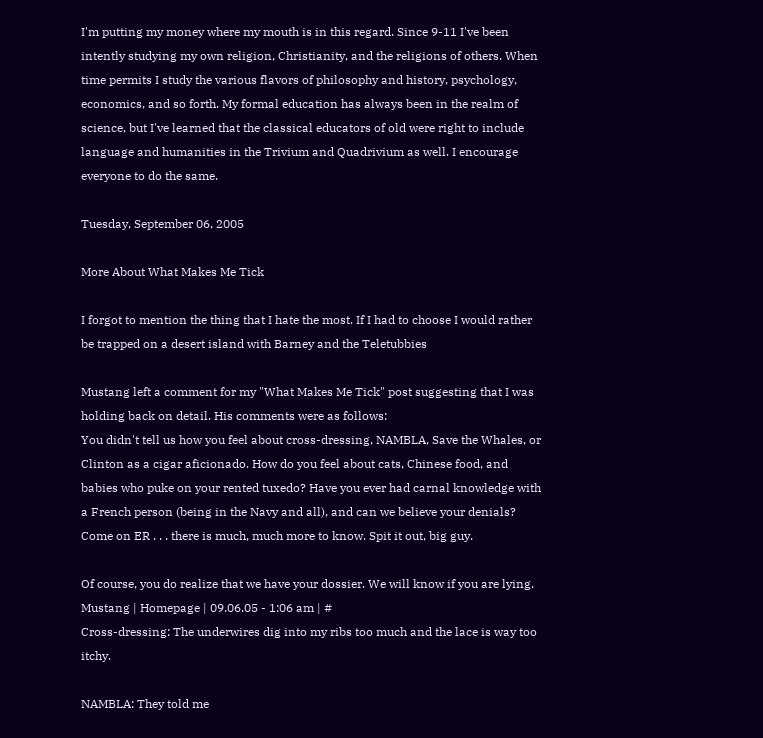I'm putting my money where my mouth is in this regard. Since 9-11 I've been intently studying my own religion, Christianity, and the religions of others. When time permits I study the various flavors of philosophy and history, psychology, economics, and so forth. My formal education has always been in the realm of science, but I've learned that the classical educators of old were right to include language and humanities in the Trivium and Quadrivium as well. I encourage everyone to do the same.

Tuesday, September 06, 2005

More About What Makes Me Tick

I forgot to mention the thing that I hate the most. If I had to choose I would rather be trapped on a desert island with Barney and the Teletubbies

Mustang left a comment for my "What Makes Me Tick" post suggesting that I was holding back on detail. His comments were as follows:
You didn't tell us how you feel about cross-dressing, NAMBLA, Save the Whales, or Clinton as a cigar aficionado. How do you feel about cats, Chinese food, and babies who puke on your rented tuxedo? Have you ever had carnal knowledge with a French person (being in the Navy and all), and can we believe your denials? Come on ER . . . there is much, much more to know. Spit it out, big guy.

Of course, you do realize that we have your dossier. We will know if you are lying.
Mustang | Homepage | 09.06.05 - 1:06 am | #
Cross-dressing: The underwires dig into my ribs too much and the lace is way too itchy.

NAMBLA: They told me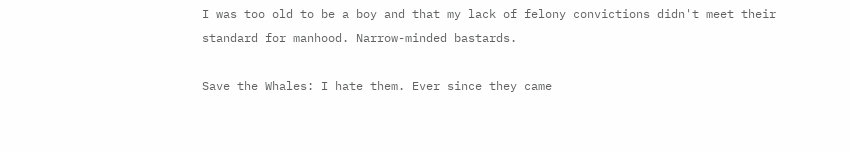I was too old to be a boy and that my lack of felony convictions didn't meet their standard for manhood. Narrow-minded bastards.

Save the Whales: I hate them. Ever since they came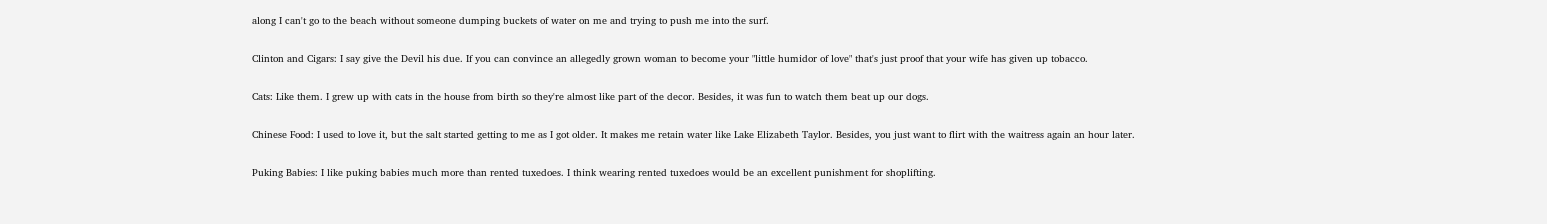along I can't go to the beach without someone dumping buckets of water on me and trying to push me into the surf.

Clinton and Cigars: I say give the Devil his due. If you can convince an allegedly grown woman to become your "little humidor of love" that's just proof that your wife has given up tobacco.

Cats: Like them. I grew up with cats in the house from birth so they're almost like part of the decor. Besides, it was fun to watch them beat up our dogs.

Chinese Food: I used to love it, but the salt started getting to me as I got older. It makes me retain water like Lake Elizabeth Taylor. Besides, you just want to flirt with the waitress again an hour later.

Puking Babies: I like puking babies much more than rented tuxedoes. I think wearing rented tuxedoes would be an excellent punishment for shoplifting.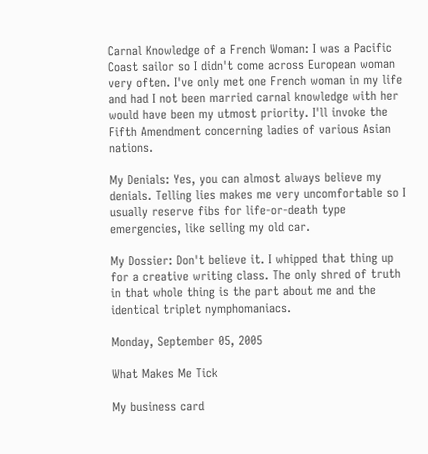Carnal Knowledge of a French Woman: I was a Pacific Coast sailor so I didn't come across European woman very often. I've only met one French woman in my life and had I not been married carnal knowledge with her would have been my utmost priority. I'll invoke the Fifth Amendment concerning ladies of various Asian nations.

My Denials: Yes, you can almost always believe my denials. Telling lies makes me very uncomfortable so I usually reserve fibs for life-or-death type emergencies, like selling my old car.

My Dossier: Don't believe it. I whipped that thing up for a creative writing class. The only shred of truth in that whole thing is the part about me and the identical triplet nymphomaniacs.

Monday, September 05, 2005

What Makes Me Tick

My business card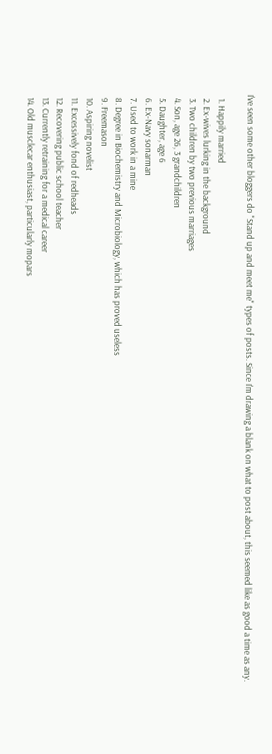I've seen some other bloggers do "Stand up and meet me" types of posts. Since I'm drawing a blank on what to post about, this seemed like as good a time as any.

  1. Happily married
  2. Ex-wives lurking in the background
  3. Two children by two previous marriages
  4. Son, age 26, 3 grandchildren
  5. Daughter, age 6
  6. Ex-Navy sonarman
  7. Used to work in a mine
  8. Degree in Biochemistry and Microbiology, which has proved useless
  9. Freemason
  10. Aspiring novelist
  11. Excessively fond of redheads
  12. Recovering public school teacher
  13. Currently retraining for a medical career
  14. Old musclecar enthusiast, particularly mopars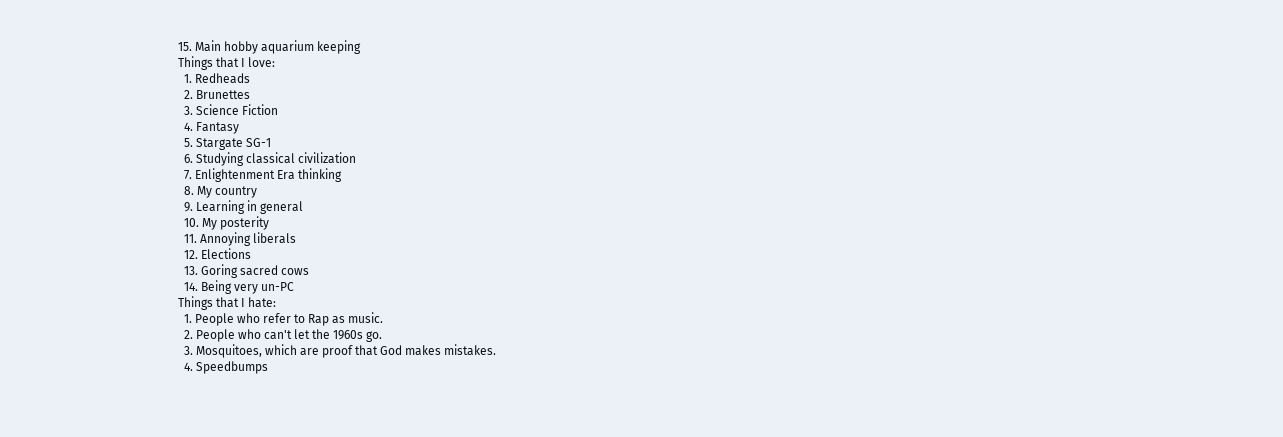15. Main hobby aquarium keeping
Things that I love:
  1. Redheads
  2. Brunettes
  3. Science Fiction
  4. Fantasy
  5. Stargate SG-1
  6. Studying classical civilization
  7. Enlightenment Era thinking
  8. My country
  9. Learning in general
  10. My posterity
  11. Annoying liberals
  12. Elections
  13. Goring sacred cows
  14. Being very un-PC
Things that I hate:
  1. People who refer to Rap as music.
  2. People who can't let the 1960s go.
  3. Mosquitoes, which are proof that God makes mistakes.
  4. Speedbumps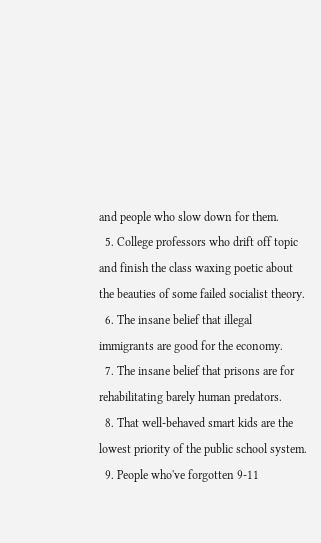and people who slow down for them.
  5. College professors who drift off topic and finish the class waxing poetic about the beauties of some failed socialist theory.
  6. The insane belief that illegal immigrants are good for the economy.
  7. The insane belief that prisons are for rehabilitating barely human predators.
  8. That well-behaved smart kids are the lowest priority of the public school system.
  9. People who've forgotten 9-11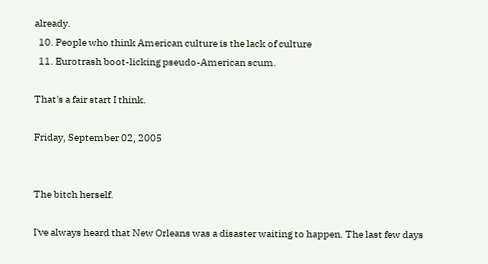already.
  10. People who think American culture is the lack of culture
  11. Eurotrash boot-licking pseudo-American scum.

That's a fair start I think.

Friday, September 02, 2005


The bitch herself.

I've always heard that New Orleans was a disaster waiting to happen. The last few days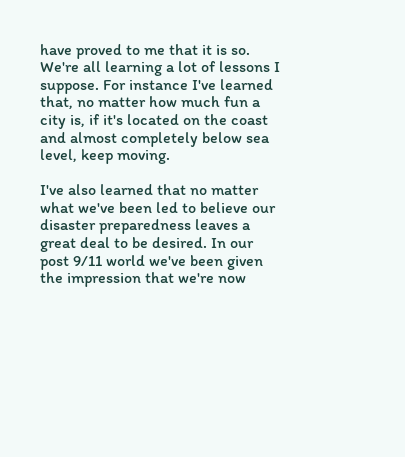have proved to me that it is so. We're all learning a lot of lessons I suppose. For instance I've learned that, no matter how much fun a city is, if it's located on the coast and almost completely below sea level, keep moving.

I've also learned that no matter what we've been led to believe our disaster preparedness leaves a great deal to be desired. In our post 9/11 world we've been given the impression that we're now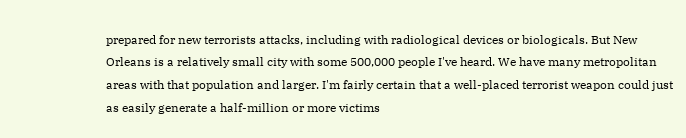prepared for new terrorists attacks, including with radiological devices or biologicals. But New Orleans is a relatively small city with some 500,000 people I've heard. We have many metropolitan areas with that population and larger. I'm fairly certain that a well-placed terrorist weapon could just as easily generate a half-million or more victims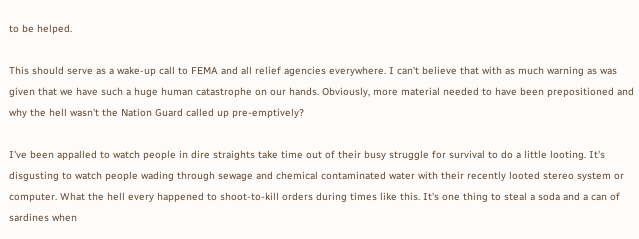to be helped.

This should serve as a wake-up call to FEMA and all relief agencies everywhere. I can't believe that with as much warning as was given that we have such a huge human catastrophe on our hands. Obviously, more material needed to have been prepositioned and why the hell wasn't the Nation Guard called up pre-emptively?

I've been appalled to watch people in dire straights take time out of their busy struggle for survival to do a little looting. It's disgusting to watch people wading through sewage and chemical contaminated water with their recently looted stereo system or computer. What the hell every happened to shoot-to-kill orders during times like this. It's one thing to steal a soda and a can of sardines when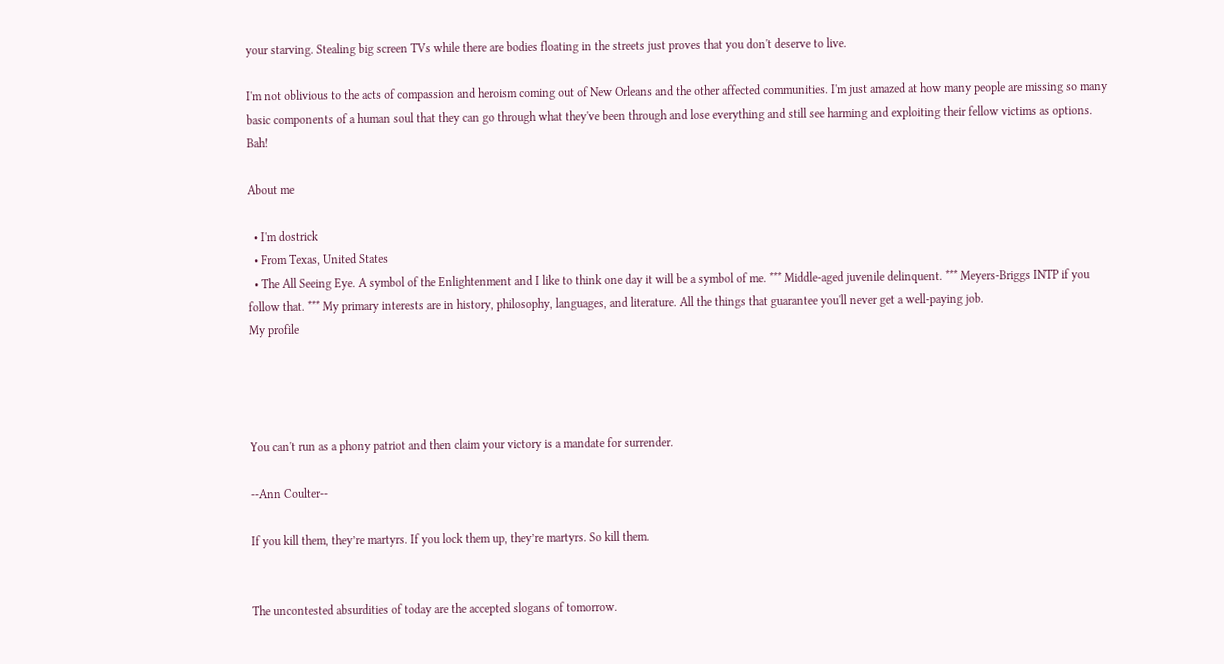your starving. Stealing big screen TVs while there are bodies floating in the streets just proves that you don't deserve to live.

I'm not oblivious to the acts of compassion and heroism coming out of New Orleans and the other affected communities. I'm just amazed at how many people are missing so many basic components of a human soul that they can go through what they've been through and lose everything and still see harming and exploiting their fellow victims as options. Bah!

About me

  • I'm dostrick
  • From Texas, United States
  • The All Seeing Eye. A symbol of the Enlightenment and I like to think one day it will be a symbol of me. *** Middle-aged juvenile delinquent. *** Meyers-Briggs INTP if you follow that. *** My primary interests are in history, philosophy, languages, and literature. All the things that guarantee you'll never get a well-paying job.
My profile




You can't run as a phony patriot and then claim your victory is a mandate for surrender.

--Ann Coulter--

If you kill them, they’re martyrs. If you lock them up, they’re martyrs. So kill them.


The uncontested absurdities of today are the accepted slogans of tomorrow.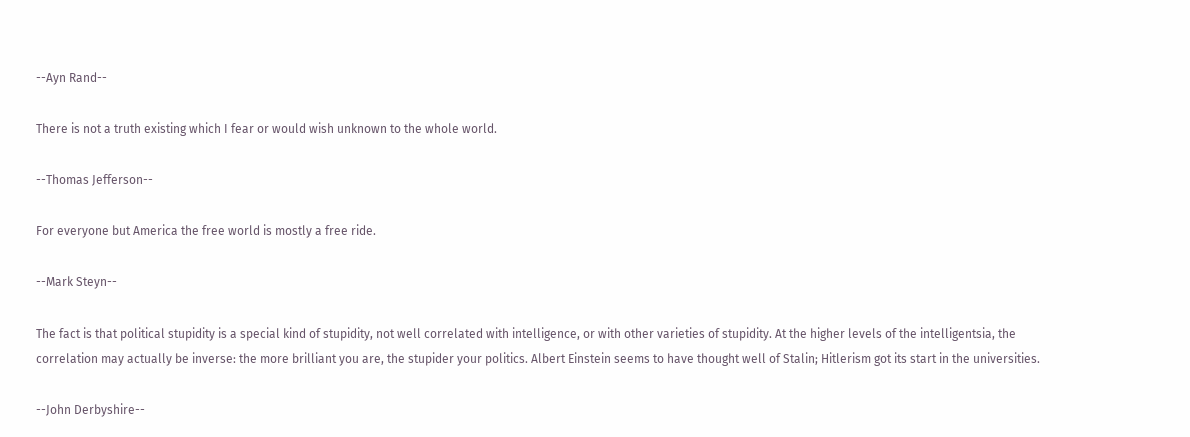--Ayn Rand--

There is not a truth existing which I fear or would wish unknown to the whole world.

--Thomas Jefferson--

For everyone but America the free world is mostly a free ride.

--Mark Steyn--

The fact is that political stupidity is a special kind of stupidity, not well correlated with intelligence, or with other varieties of stupidity. At the higher levels of the intelligentsia, the correlation may actually be inverse: the more brilliant you are, the stupider your politics. Albert Einstein seems to have thought well of Stalin; Hitlerism got its start in the universities.

--John Derbyshire--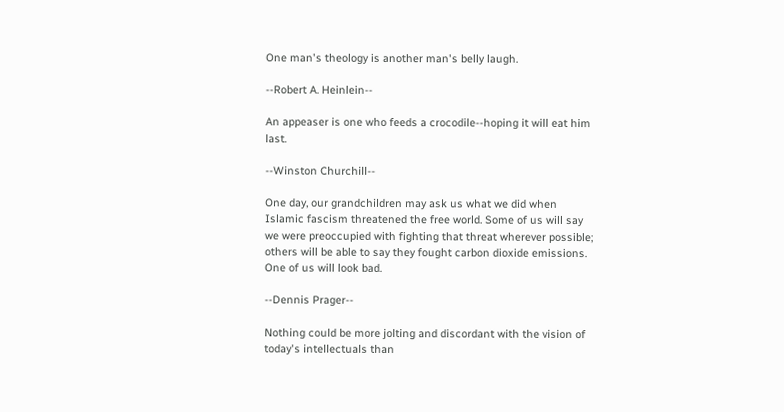One man's theology is another man's belly laugh.

--Robert A. Heinlein--

An appeaser is one who feeds a crocodile--hoping it will eat him last.

--Winston Churchill--

One day, our grandchildren may ask us what we did when Islamic fascism threatened the free world. Some of us will say we were preoccupied with fighting that threat wherever possible; others will be able to say they fought carbon dioxide emissions. One of us will look bad.

--Dennis Prager--

Nothing could be more jolting and discordant with the vision of today's intellectuals than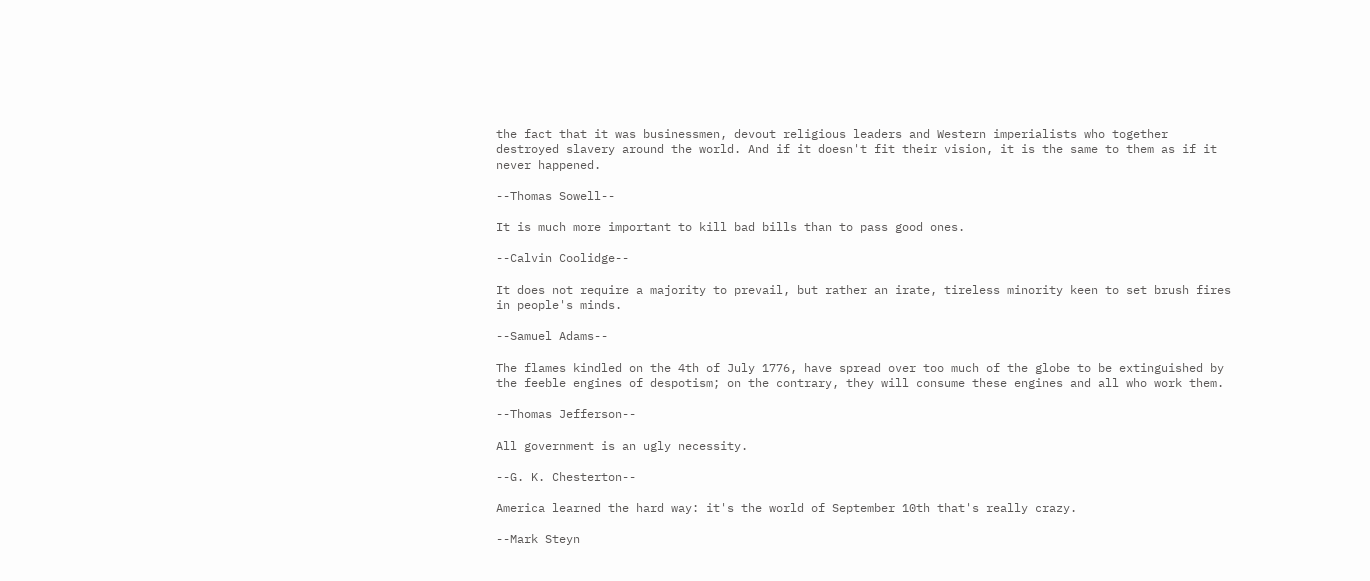the fact that it was businessmen, devout religious leaders and Western imperialists who together destroyed slavery around the world. And if it doesn't fit their vision, it is the same to them as if it never happened.

--Thomas Sowell--

It is much more important to kill bad bills than to pass good ones.

--Calvin Coolidge--

It does not require a majority to prevail, but rather an irate, tireless minority keen to set brush fires in people's minds.

--Samuel Adams--

The flames kindled on the 4th of July 1776, have spread over too much of the globe to be extinguished by the feeble engines of despotism; on the contrary, they will consume these engines and all who work them.

--Thomas Jefferson--

All government is an ugly necessity.

--G. K. Chesterton--

America learned the hard way: it's the world of September 10th that's really crazy.

--Mark Steyn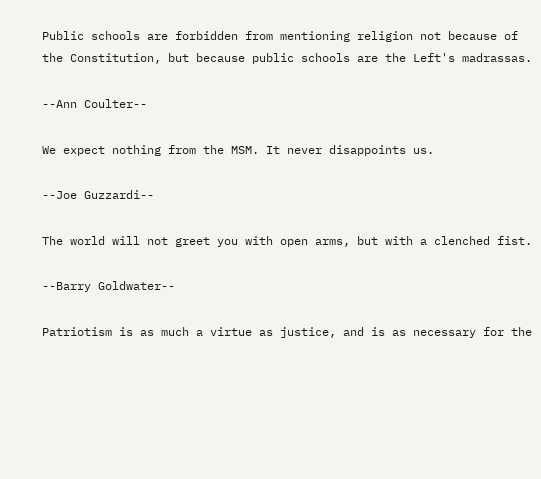Public schools are forbidden from mentioning religion not because of the Constitution, but because public schools are the Left's madrassas.

--Ann Coulter--

We expect nothing from the MSM. It never disappoints us.

--Joe Guzzardi--

The world will not greet you with open arms, but with a clenched fist.

--Barry Goldwater--

Patriotism is as much a virtue as justice, and is as necessary for the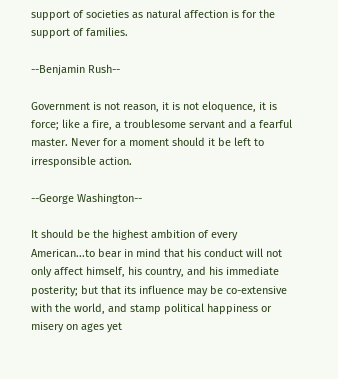support of societies as natural affection is for the support of families.

--Benjamin Rush--

Government is not reason, it is not eloquence, it is force; like a fire, a troublesome servant and a fearful master. Never for a moment should it be left to irresponsible action.

--George Washington--

It should be the highest ambition of every American...to bear in mind that his conduct will not only affect himself, his country, and his immediate posterity; but that its influence may be co-extensive with the world, and stamp political happiness or misery on ages yet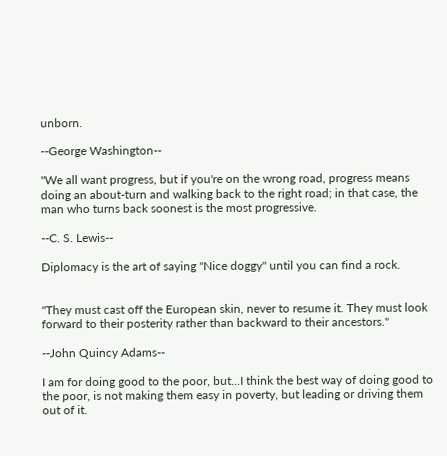unborn.

--George Washington--

"We all want progress, but if you're on the wrong road, progress means doing an about-turn and walking back to the right road; in that case, the man who turns back soonest is the most progressive.

--C. S. Lewis--

Diplomacy is the art of saying "Nice doggy" until you can find a rock.


"They must cast off the European skin, never to resume it. They must look forward to their posterity rather than backward to their ancestors."

--John Quincy Adams--

I am for doing good to the poor, but...I think the best way of doing good to the poor, is not making them easy in poverty, but leading or driving them out of it.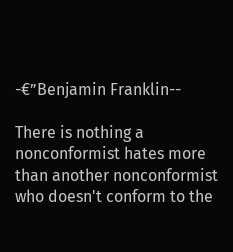-€”Benjamin Franklin--

There is nothing a nonconformist hates more than another nonconformist who doesn't conform to the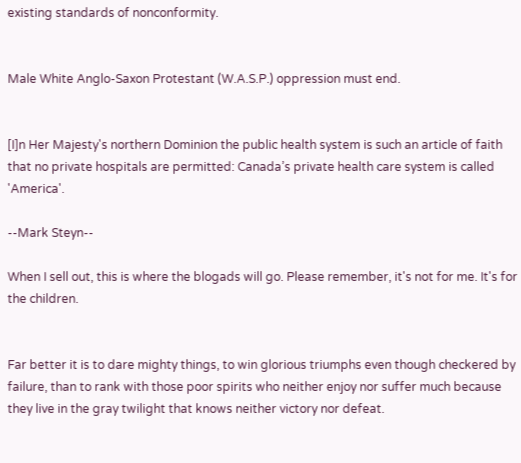existing standards of nonconformity.


Male White Anglo-Saxon Protestant (W.A.S.P.) oppression must end.


[I]n Her Majesty's northern Dominion the public health system is such an article of faith that no private hospitals are permitted: Canada’s private health care system is called 'America'.

--Mark Steyn--

When I sell out, this is where the blogads will go. Please remember, it's not for me. It's for the children.


Far better it is to dare mighty things, to win glorious triumphs even though checkered by failure, than to rank with those poor spirits who neither enjoy nor suffer much because they live in the gray twilight that knows neither victory nor defeat.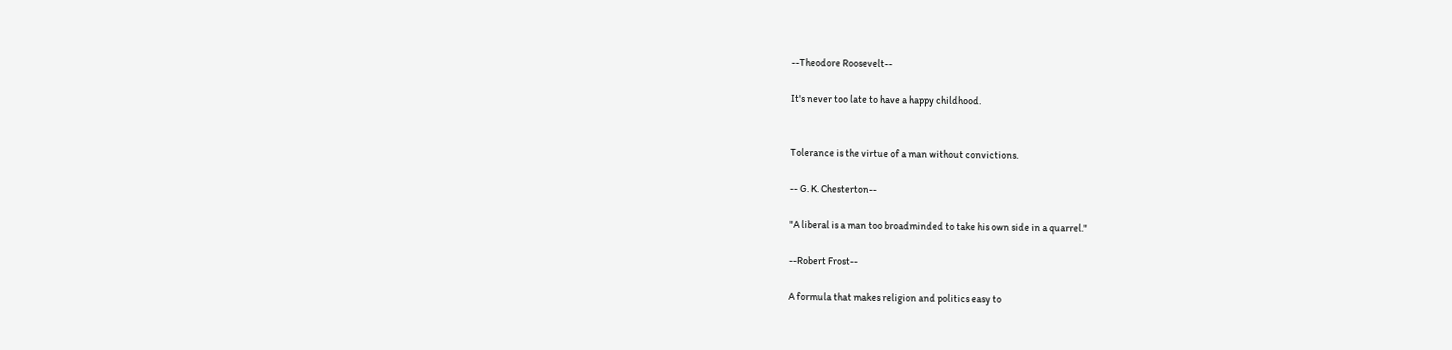--Theodore Roosevelt--

It's never too late to have a happy childhood.


Tolerance is the virtue of a man without convictions.

-- G. K. Chesterton--

"A liberal is a man too broadminded to take his own side in a quarrel."

--Robert Frost--

A formula that makes religion and politics easy to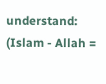understand: (Islam - Allah =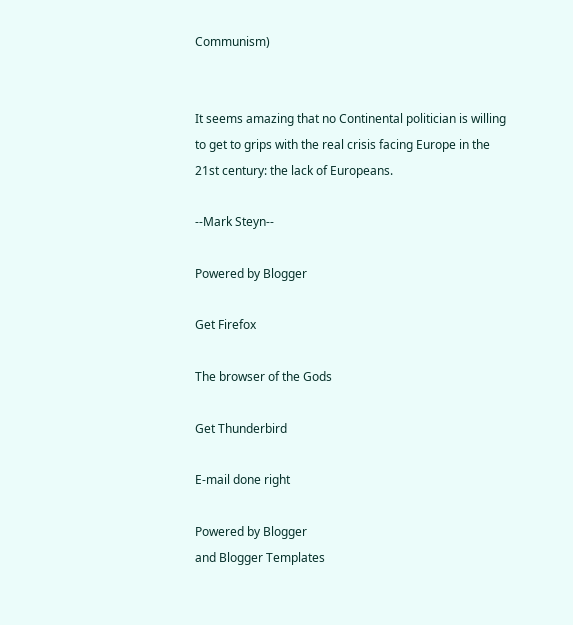Communism)


It seems amazing that no Continental politician is willing to get to grips with the real crisis facing Europe in the 21st century: the lack of Europeans.

--Mark Steyn--

Powered by Blogger

Get Firefox

The browser of the Gods

Get Thunderbird

E-mail done right

Powered by Blogger
and Blogger Templates